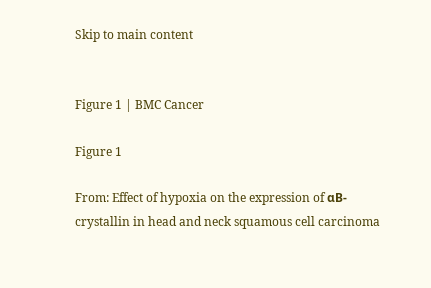Skip to main content


Figure 1 | BMC Cancer

Figure 1

From: Effect of hypoxia on the expression of αB-crystallin in head and neck squamous cell carcinoma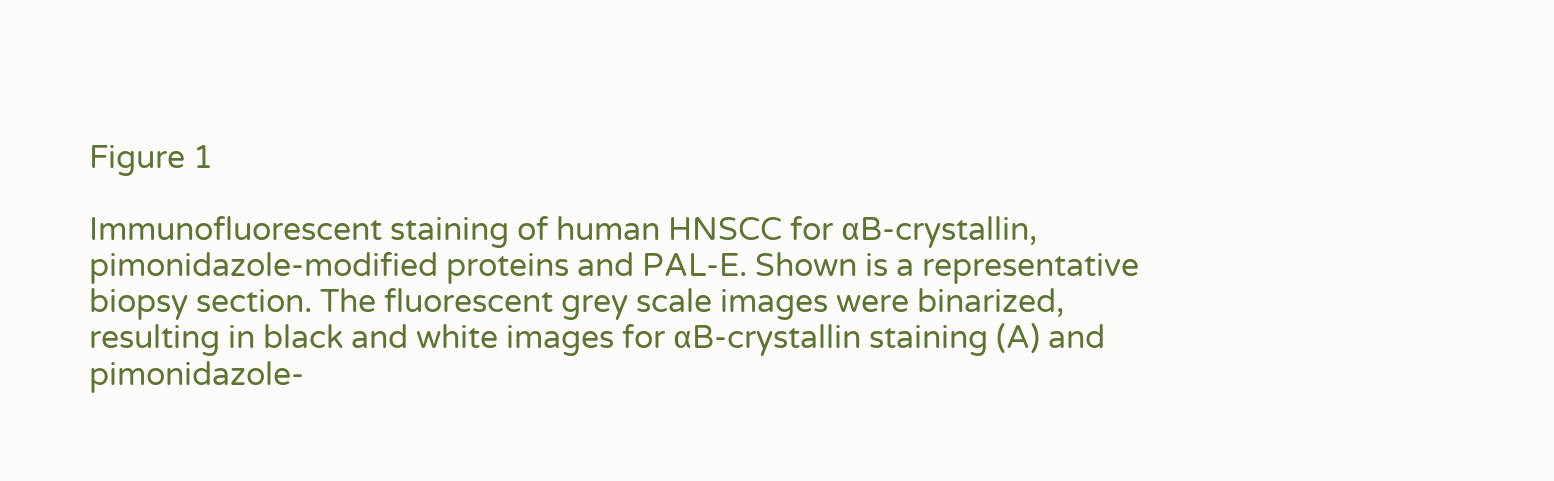Figure 1

Immunofluorescent staining of human HNSCC for αB-crystallin, pimonidazole-modified proteins and PAL-E. Shown is a representative biopsy section. The fluorescent grey scale images were binarized, resulting in black and white images for αB-crystallin staining (A) and pimonidazole-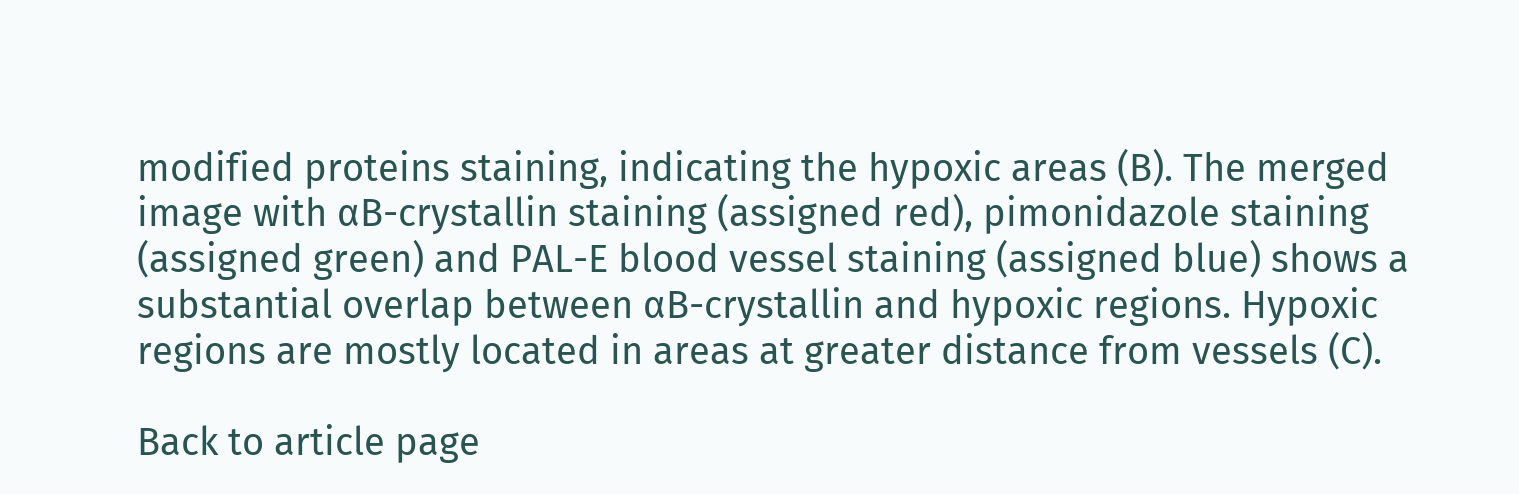modified proteins staining, indicating the hypoxic areas (B). The merged image with αB-crystallin staining (assigned red), pimonidazole staining (assigned green) and PAL-E blood vessel staining (assigned blue) shows a substantial overlap between αB-crystallin and hypoxic regions. Hypoxic regions are mostly located in areas at greater distance from vessels (C).

Back to article page